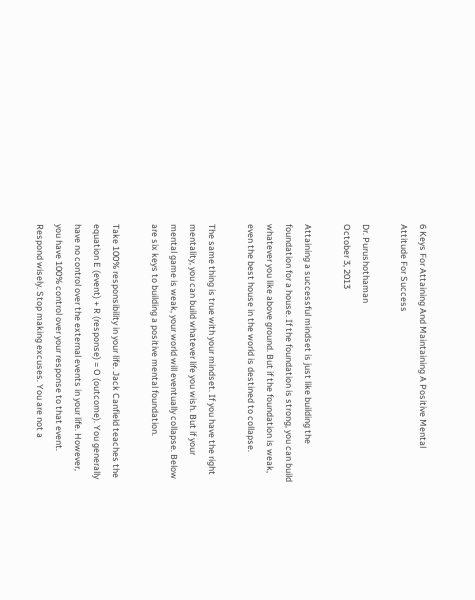6 Keys For Attaining And Maintaining A Positive Mental Attitude For Success

Dr. Purushothaman
October 3, 2013

Attaining a successful mindset is just like building the foundation for a house. If the foundation is strong, you can build whatever you like above ground. But if the foundation is weak, even the best house in the world is destined to collapse.

The same thing is true with your mindset. If you have the right mentality, you can build whatever life you wish. But if your mental game is weak, your world will eventually collapse. Below are six keys to building a positive mental foundation.

Take 100% responsibility in your life. Jack Canfield teaches the equation E (event) + R (response) = O (outcome). You generally have no control over the external events in your life. However, you have 100% control over your response to that event. Respond wisely. Stop making excuses. You are not a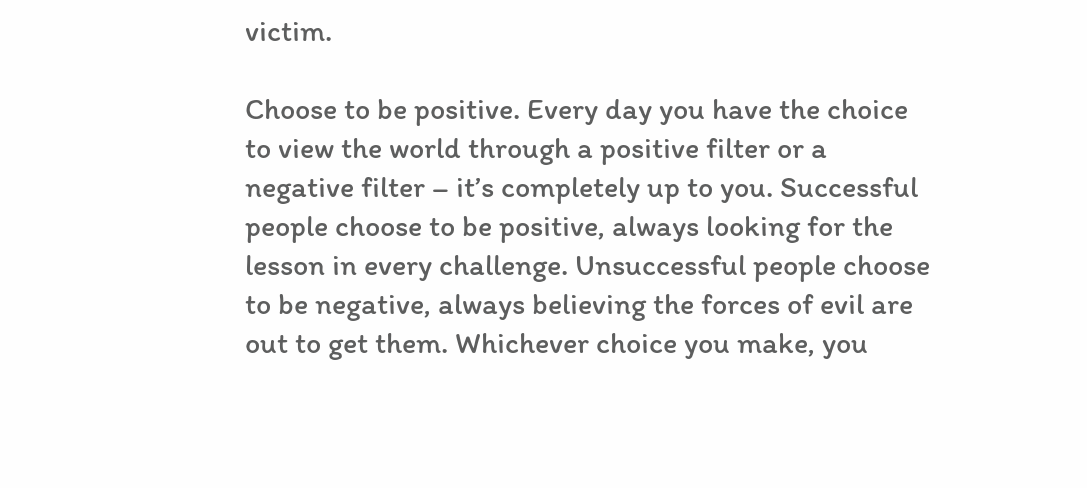victim.

Choose to be positive. Every day you have the choice to view the world through a positive filter or a negative filter – it’s completely up to you. Successful people choose to be positive, always looking for the lesson in every challenge. Unsuccessful people choose to be negative, always believing the forces of evil are out to get them. Whichever choice you make, you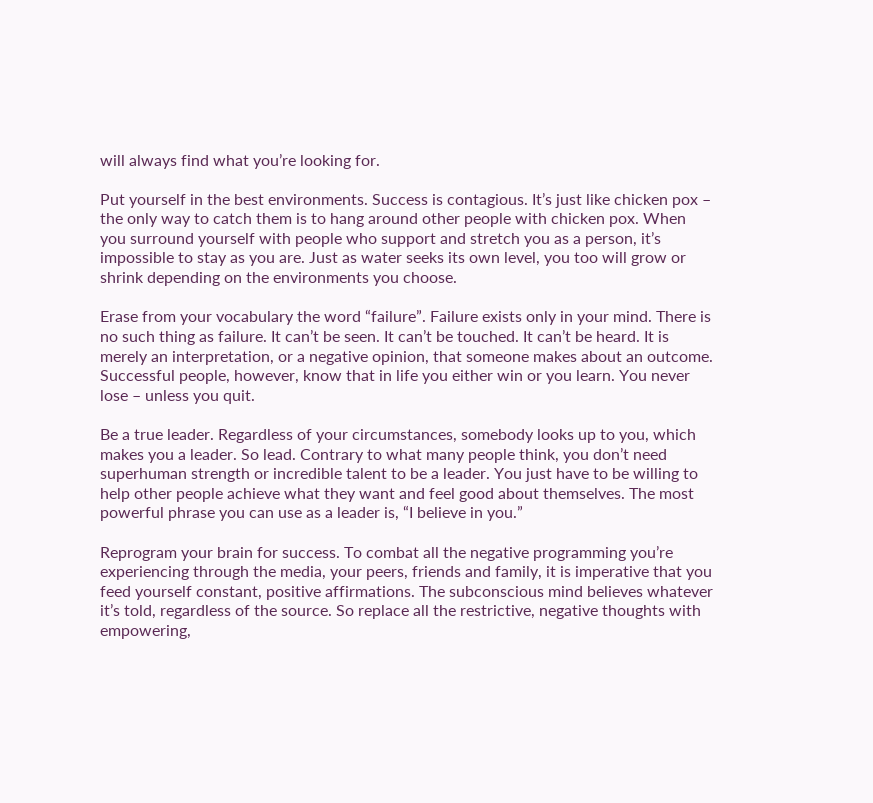will always find what you’re looking for.

Put yourself in the best environments. Success is contagious. It’s just like chicken pox – the only way to catch them is to hang around other people with chicken pox. When you surround yourself with people who support and stretch you as a person, it’s impossible to stay as you are. Just as water seeks its own level, you too will grow or shrink depending on the environments you choose.

Erase from your vocabulary the word “failure”. Failure exists only in your mind. There is no such thing as failure. It can’t be seen. It can’t be touched. It can’t be heard. It is merely an interpretation, or a negative opinion, that someone makes about an outcome. Successful people, however, know that in life you either win or you learn. You never lose – unless you quit.

Be a true leader. Regardless of your circumstances, somebody looks up to you, which makes you a leader. So lead. Contrary to what many people think, you don’t need superhuman strength or incredible talent to be a leader. You just have to be willing to help other people achieve what they want and feel good about themselves. The most powerful phrase you can use as a leader is, “I believe in you.”

Reprogram your brain for success. To combat all the negative programming you’re experiencing through the media, your peers, friends and family, it is imperative that you feed yourself constant, positive affirmations. The subconscious mind believes whatever it’s told, regardless of the source. So replace all the restrictive, negative thoughts with empowering,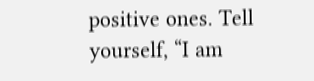positive ones. Tell yourself, “I am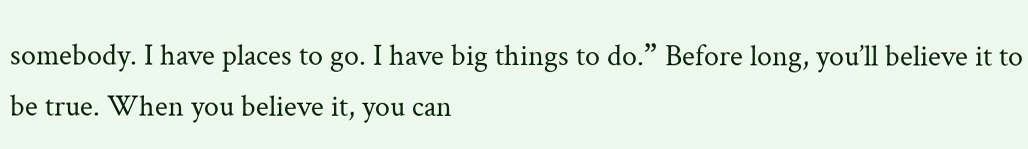somebody. I have places to go. I have big things to do.” Before long, you’ll believe it to be true. When you believe it, you can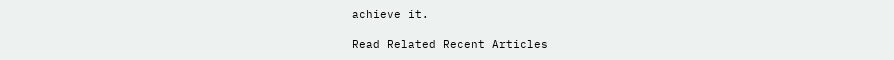achieve it.

Read Related Recent Articles